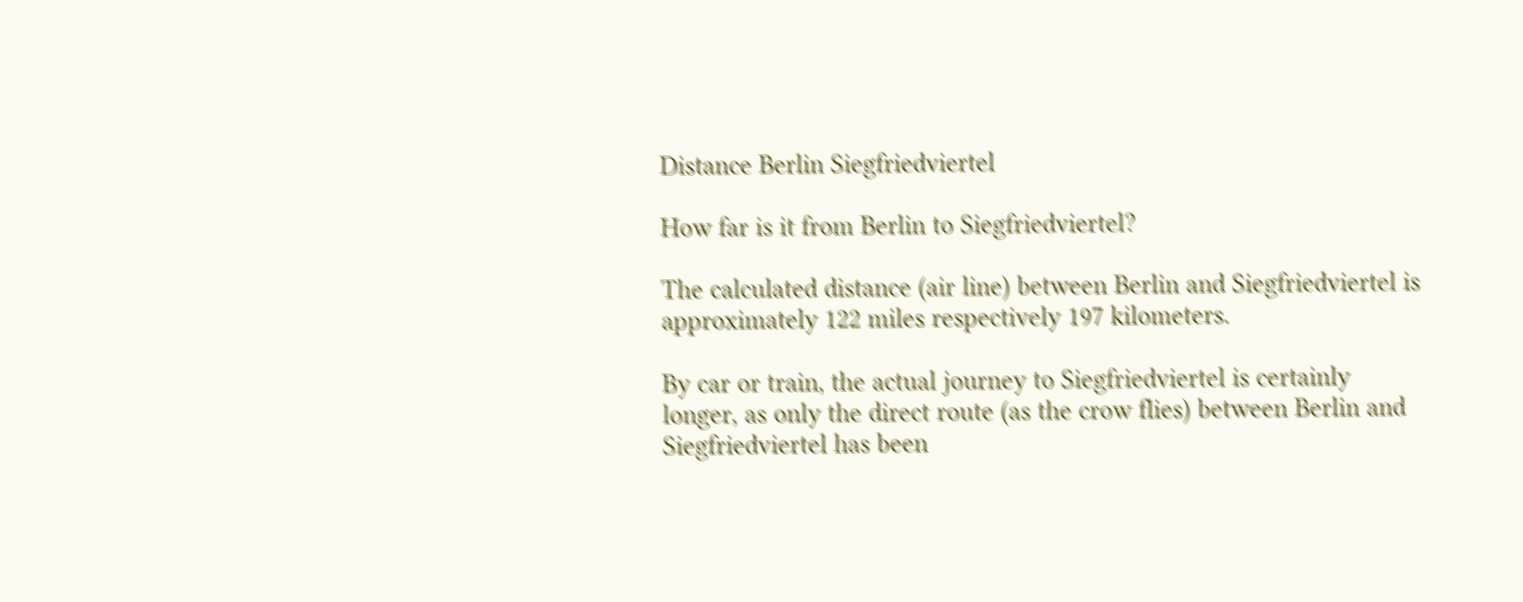Distance Berlin Siegfriedviertel

How far is it from Berlin to Siegfriedviertel?

The calculated distance (air line) between Berlin and Siegfriedviertel is approximately 122 miles respectively 197 kilometers.

By car or train, the actual journey to Siegfriedviertel is certainly longer, as only the direct route (as the crow flies) between Berlin and Siegfriedviertel has been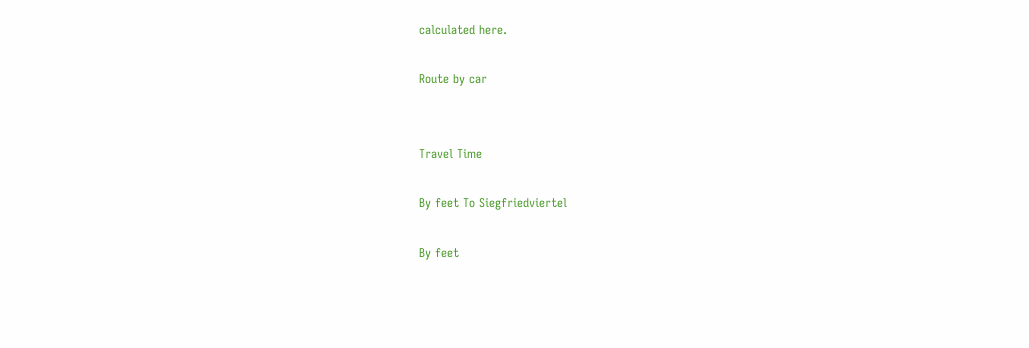calculated here.

Route by car


Travel Time

By feet To Siegfriedviertel

By feet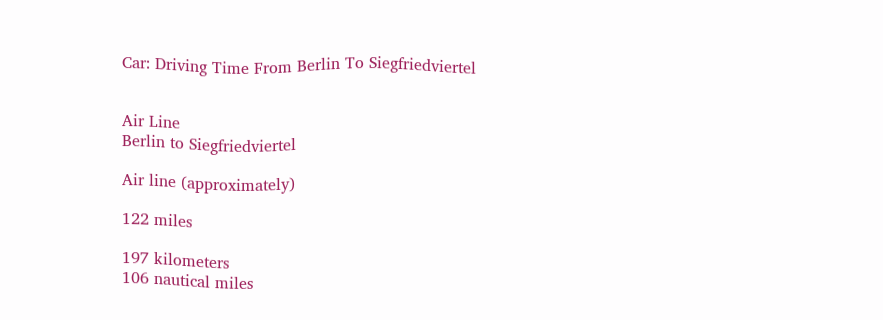Car: Driving Time From Berlin To Siegfriedviertel


Air Line
Berlin to Siegfriedviertel

Air line (approximately)

122 miles

197 kilometers
106 nautical miles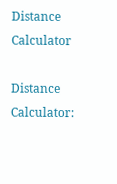Distance Calculator

Distance Calculator: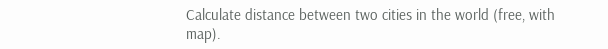Calculate distance between two cities in the world (free, with map).